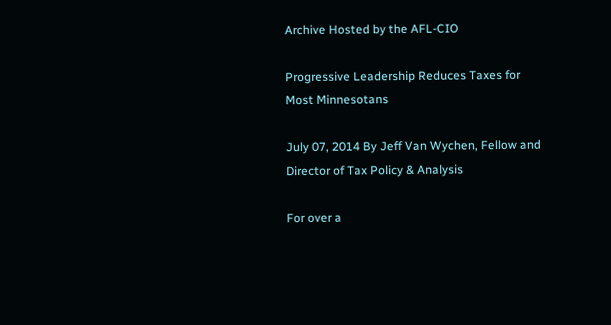Archive Hosted by the AFL-CIO

Progressive Leadership Reduces Taxes for Most Minnesotans

July 07, 2014 By Jeff Van Wychen, Fellow and Director of Tax Policy & Analysis

For over a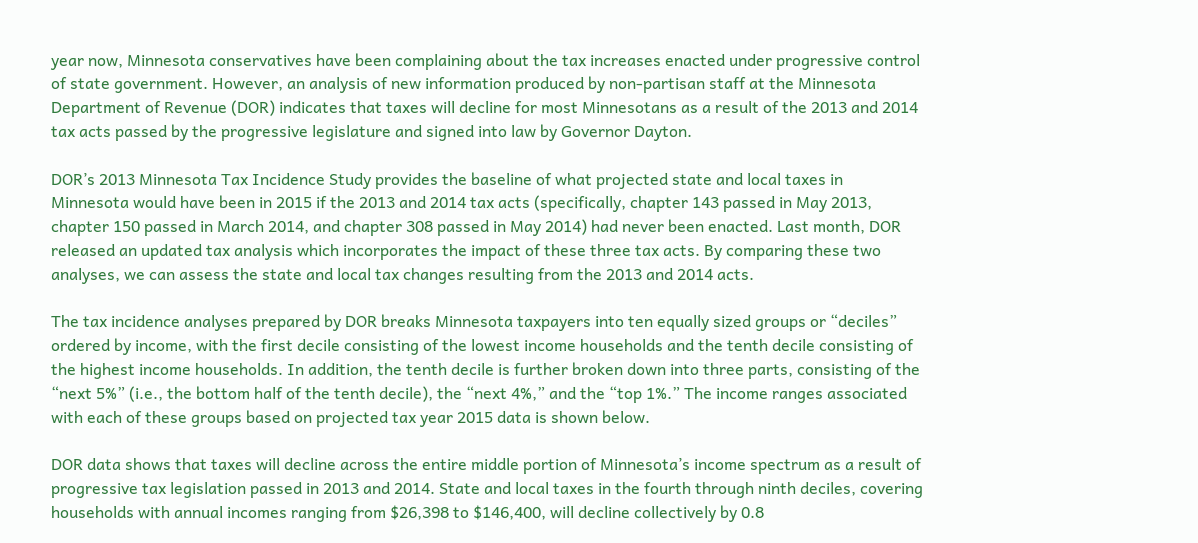year now, Minnesota conservatives have been complaining about the tax increases enacted under progressive control of state government. However, an analysis of new information produced by non-partisan staff at the Minnesota Department of Revenue (DOR) indicates that taxes will decline for most Minnesotans as a result of the 2013 and 2014 tax acts passed by the progressive legislature and signed into law by Governor Dayton.

DOR’s 2013 Minnesota Tax Incidence Study provides the baseline of what projected state and local taxes in Minnesota would have been in 2015 if the 2013 and 2014 tax acts (specifically, chapter 143 passed in May 2013, chapter 150 passed in March 2014, and chapter 308 passed in May 2014) had never been enacted. Last month, DOR released an updated tax analysis which incorporates the impact of these three tax acts. By comparing these two analyses, we can assess the state and local tax changes resulting from the 2013 and 2014 acts.

The tax incidence analyses prepared by DOR breaks Minnesota taxpayers into ten equally sized groups or “deciles” ordered by income, with the first decile consisting of the lowest income households and the tenth decile consisting of the highest income households. In addition, the tenth decile is further broken down into three parts, consisting of the “next 5%” (i.e., the bottom half of the tenth decile), the “next 4%,” and the “top 1%.” The income ranges associated with each of these groups based on projected tax year 2015 data is shown below.

DOR data shows that taxes will decline across the entire middle portion of Minnesota’s income spectrum as a result of progressive tax legislation passed in 2013 and 2014. State and local taxes in the fourth through ninth deciles, covering households with annual incomes ranging from $26,398 to $146,400, will decline collectively by 0.8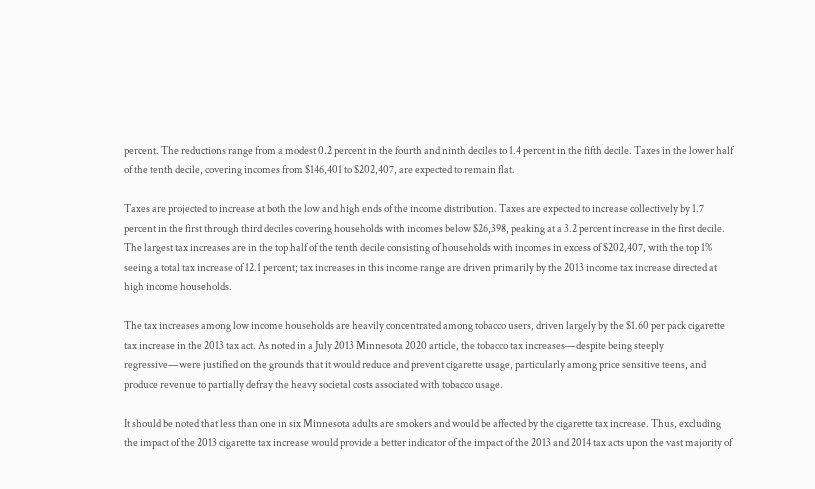percent. The reductions range from a modest 0.2 percent in the fourth and ninth deciles to 1.4 percent in the fifth decile. Taxes in the lower half of the tenth decile, covering incomes from $146,401 to $202,407, are expected to remain flat.

Taxes are projected to increase at both the low and high ends of the income distribution. Taxes are expected to increase collectively by 1.7 percent in the first through third deciles covering households with incomes below $26,398, peaking at a 3.2 percent increase in the first decile. The largest tax increases are in the top half of the tenth decile consisting of households with incomes in excess of $202,407, with the top 1% seeing a total tax increase of 12.1 percent; tax increases in this income range are driven primarily by the 2013 income tax increase directed at high income households.

The tax increases among low income households are heavily concentrated among tobacco users, driven largely by the $1.60 per pack cigarette tax increase in the 2013 tax act. As noted in a July 2013 Minnesota 2020 article, the tobacco tax increases—despite being steeply regressive—were justified on the grounds that it would reduce and prevent cigarette usage, particularly among price sensitive teens, and produce revenue to partially defray the heavy societal costs associated with tobacco usage.

It should be noted that less than one in six Minnesota adults are smokers and would be affected by the cigarette tax increase. Thus, excluding the impact of the 2013 cigarette tax increase would provide a better indicator of the impact of the 2013 and 2014 tax acts upon the vast majority of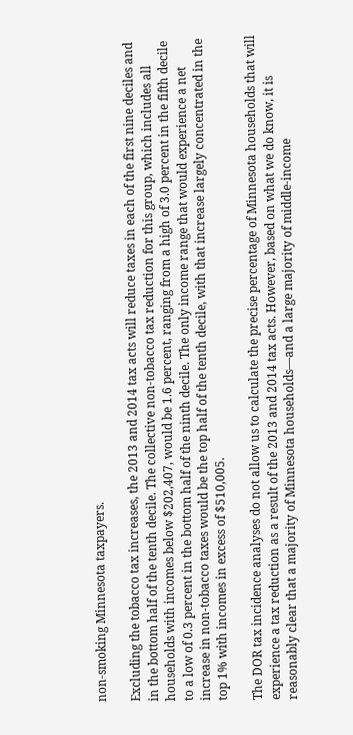non-smoking Minnesota taxpayers.

Excluding the tobacco tax increases, the 2013 and 2014 tax acts will reduce taxes in each of the first nine deciles and in the bottom half of the tenth decile. The collective non-tobacco tax reduction for this group, which includes all households with incomes below $202,407, would be 1.6 percent, ranging from a high of 3.0 percent in the fifth decile to a low of 0.3 percent in the bottom half of the ninth decile. The only income range that would experience a net increase in non-tobacco taxes would be the top half of the tenth decile, with that increase largely concentrated in the top 1% with incomes in excess of $510,005.

The DOR tax incidence analyses do not allow us to calculate the precise percentage of Minnesota households that will experience a tax reduction as a result of the 2013 and 2014 tax acts. However, based on what we do know, it is reasonably clear that a majority of Minnesota households—and a large majority of middle-income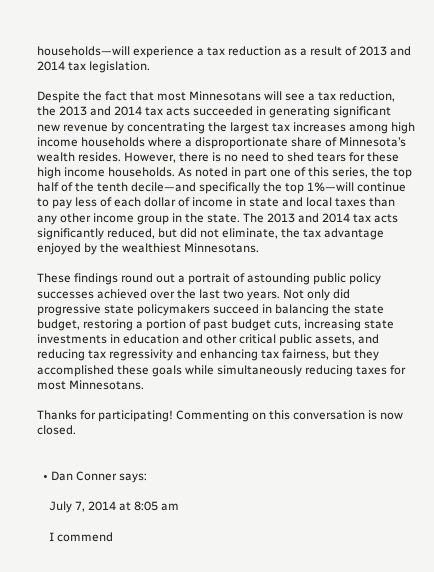households—will experience a tax reduction as a result of 2013 and 2014 tax legislation.

Despite the fact that most Minnesotans will see a tax reduction, the 2013 and 2014 tax acts succeeded in generating significant new revenue by concentrating the largest tax increases among high income households where a disproportionate share of Minnesota’s wealth resides. However, there is no need to shed tears for these high income households. As noted in part one of this series, the top half of the tenth decile—and specifically the top 1%—will continue to pay less of each dollar of income in state and local taxes than any other income group in the state. The 2013 and 2014 tax acts significantly reduced, but did not eliminate, the tax advantage enjoyed by the wealthiest Minnesotans.

These findings round out a portrait of astounding public policy successes achieved over the last two years. Not only did progressive state policymakers succeed in balancing the state budget, restoring a portion of past budget cuts, increasing state investments in education and other critical public assets, and reducing tax regressivity and enhancing tax fairness, but they accomplished these goals while simultaneously reducing taxes for most Minnesotans.

Thanks for participating! Commenting on this conversation is now closed.


  • Dan Conner says:

    July 7, 2014 at 8:05 am

    I commend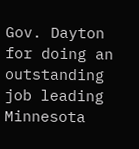Gov. Dayton for doing an outstanding job leading Minnesota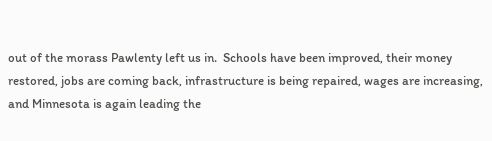out of the morass Pawlenty left us in.  Schools have been improved, their money restored, jobs are coming back, infrastructure is being repaired, wages are increasing, and Minnesota is again leading the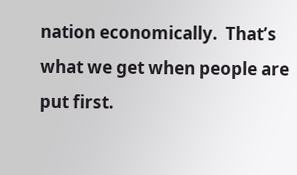nation economically.  That’s what we get when people are put first.